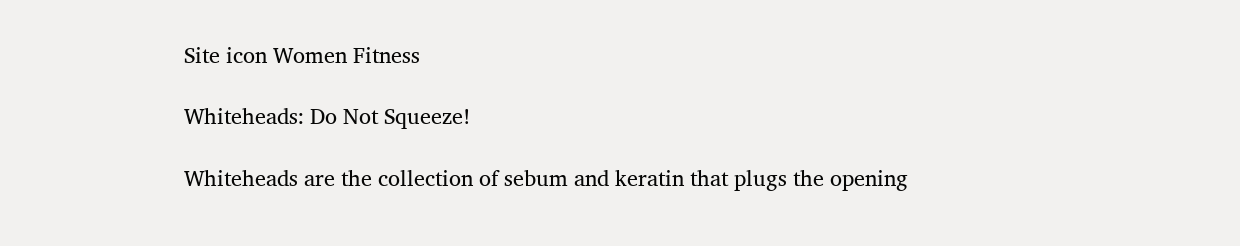Site icon Women Fitness

Whiteheads: Do Not Squeeze!

Whiteheads are the collection of sebum and keratin that plugs the opening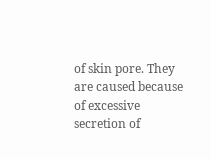of skin pore. They are caused because of excessive secretion of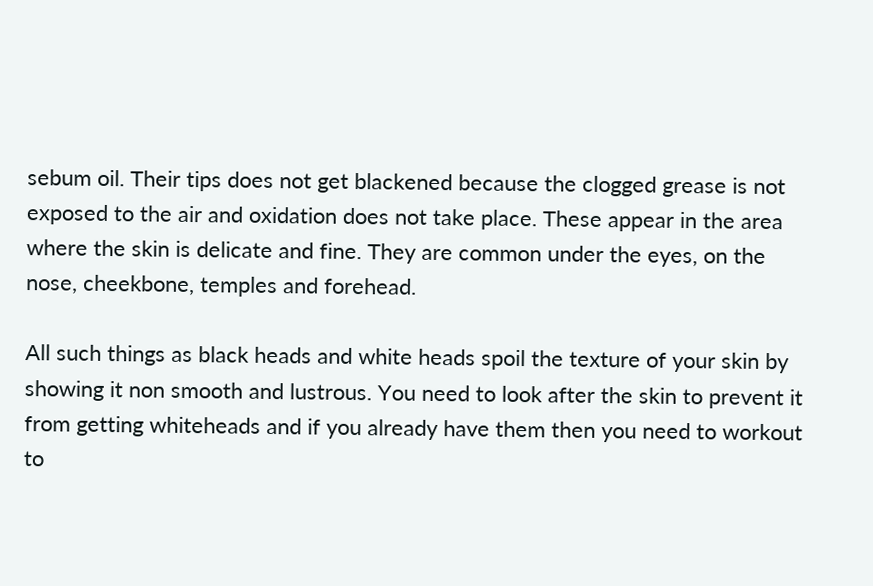sebum oil. Their tips does not get blackened because the clogged grease is not exposed to the air and oxidation does not take place. These appear in the area where the skin is delicate and fine. They are common under the eyes, on the nose, cheekbone, temples and forehead.

All such things as black heads and white heads spoil the texture of your skin by showing it non smooth and lustrous. You need to look after the skin to prevent it from getting whiteheads and if you already have them then you need to workout to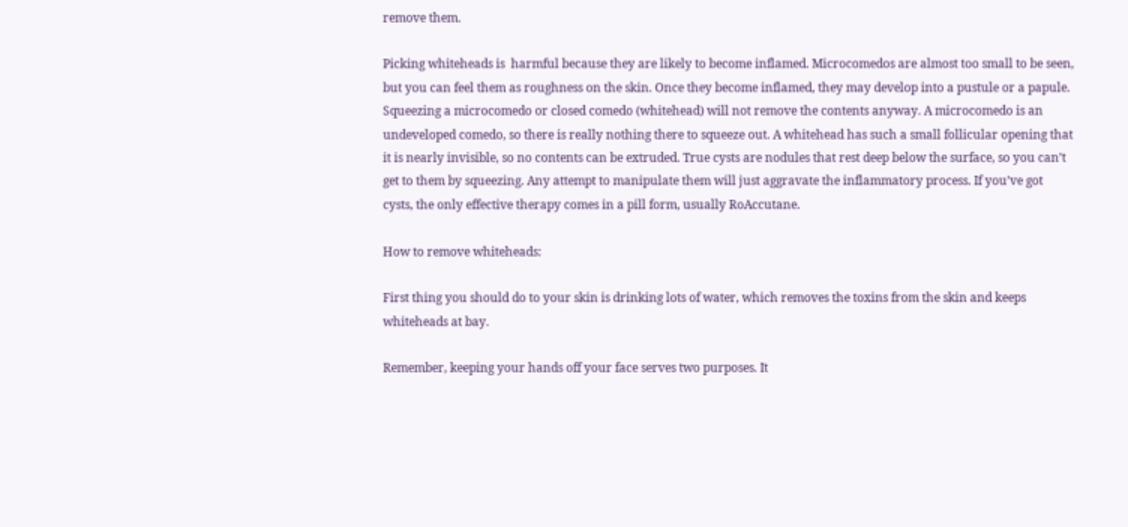remove them.

Picking whiteheads is  harmful because they are likely to become inflamed. Microcomedos are almost too small to be seen, but you can feel them as roughness on the skin. Once they become inflamed, they may develop into a pustule or a papule. Squeezing a microcomedo or closed comedo (whitehead) will not remove the contents anyway. A microcomedo is an undeveloped comedo, so there is really nothing there to squeeze out. A whitehead has such a small follicular opening that it is nearly invisible, so no contents can be extruded. True cysts are nodules that rest deep below the surface, so you can’t get to them by squeezing. Any attempt to manipulate them will just aggravate the inflammatory process. If you’ve got cysts, the only effective therapy comes in a pill form, usually RoAccutane.

How to remove whiteheads:

First thing you should do to your skin is drinking lots of water, which removes the toxins from the skin and keeps whiteheads at bay.

Remember, keeping your hands off your face serves two purposes. It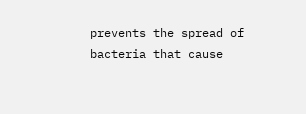prevents the spread of bacteria that cause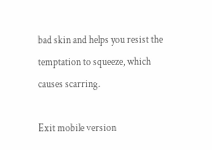bad skin and helps you resist the temptation to squeeze, which causes scarring.

Exit mobile version